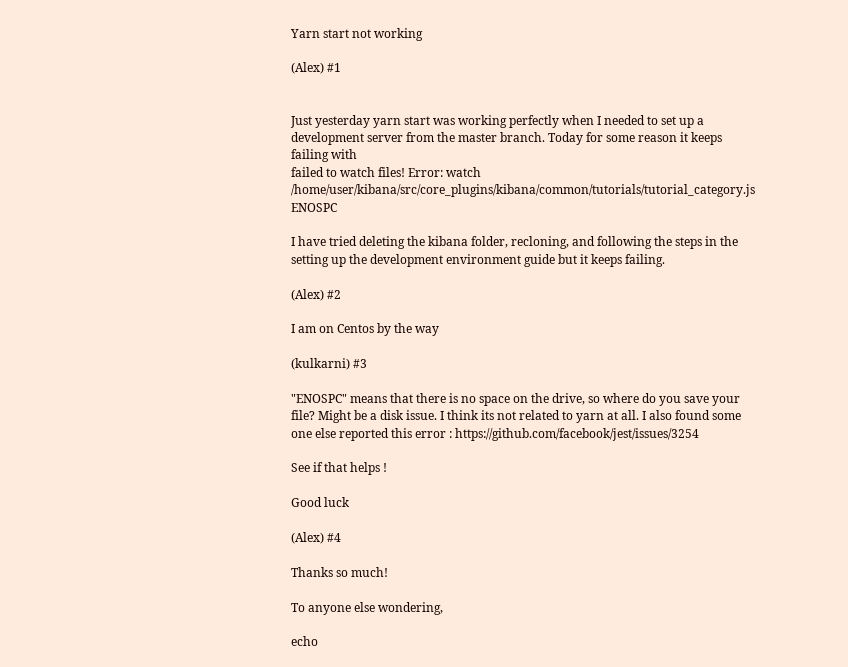Yarn start not working

(Alex) #1


Just yesterday yarn start was working perfectly when I needed to set up a development server from the master branch. Today for some reason it keeps failing with
failed to watch files! Error: watch /home/user/kibana/src/core_plugins/kibana/common/tutorials/tutorial_category.js ENOSPC

I have tried deleting the kibana folder, recloning, and following the steps in the setting up the development environment guide but it keeps failing.

(Alex) #2

I am on Centos by the way

(kulkarni) #3

"ENOSPC" means that there is no space on the drive, so where do you save your file? Might be a disk issue. I think its not related to yarn at all. I also found some one else reported this error : https://github.com/facebook/jest/issues/3254

See if that helps !

Good luck

(Alex) #4

Thanks so much!

To anyone else wondering,

echo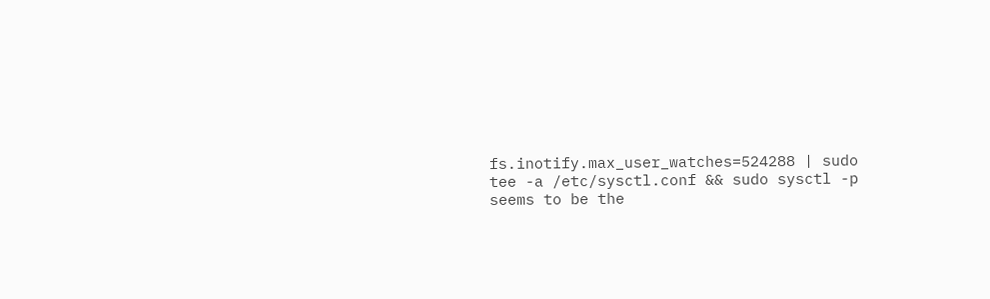fs.inotify.max_user_watches=524288 | sudo tee -a /etc/sysctl.conf && sudo sysctl -p
seems to be the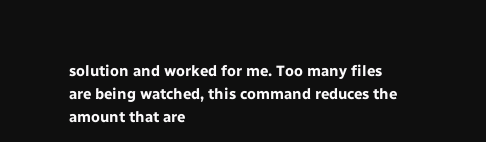solution and worked for me. Too many files are being watched, this command reduces the amount that are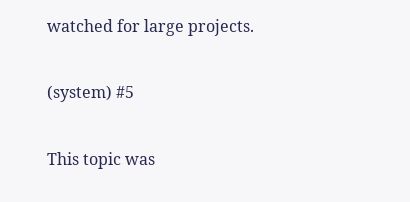watched for large projects.

(system) #5

This topic was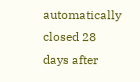automatically closed 28 days after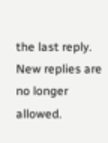the last reply. New replies are no longer allowed.